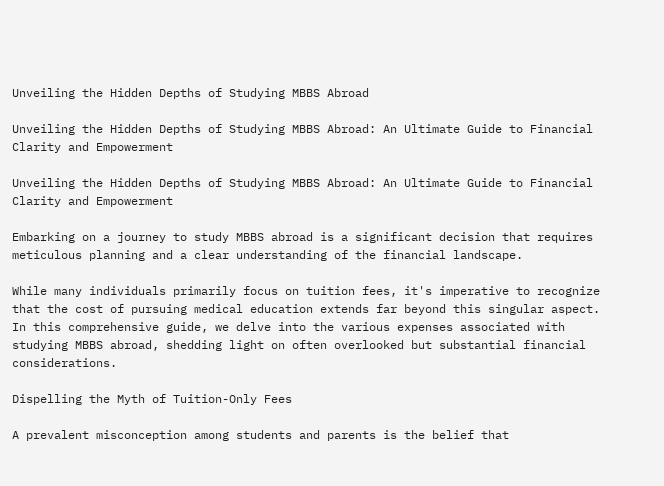Unveiling the Hidden Depths of Studying MBBS Abroad

Unveiling the Hidden Depths of Studying MBBS Abroad: An Ultimate Guide to Financial Clarity and Empowerment

Unveiling the Hidden Depths of Studying MBBS Abroad: An Ultimate Guide to Financial Clarity and Empowerment

Embarking on a journey to study MBBS abroad is a significant decision that requires meticulous planning and a clear understanding of the financial landscape.

While many individuals primarily focus on tuition fees, it's imperative to recognize that the cost of pursuing medical education extends far beyond this singular aspect. In this comprehensive guide, we delve into the various expenses associated with studying MBBS abroad, shedding light on often overlooked but substantial financial considerations.

Dispelling the Myth of Tuition-Only Fees

A prevalent misconception among students and parents is the belief that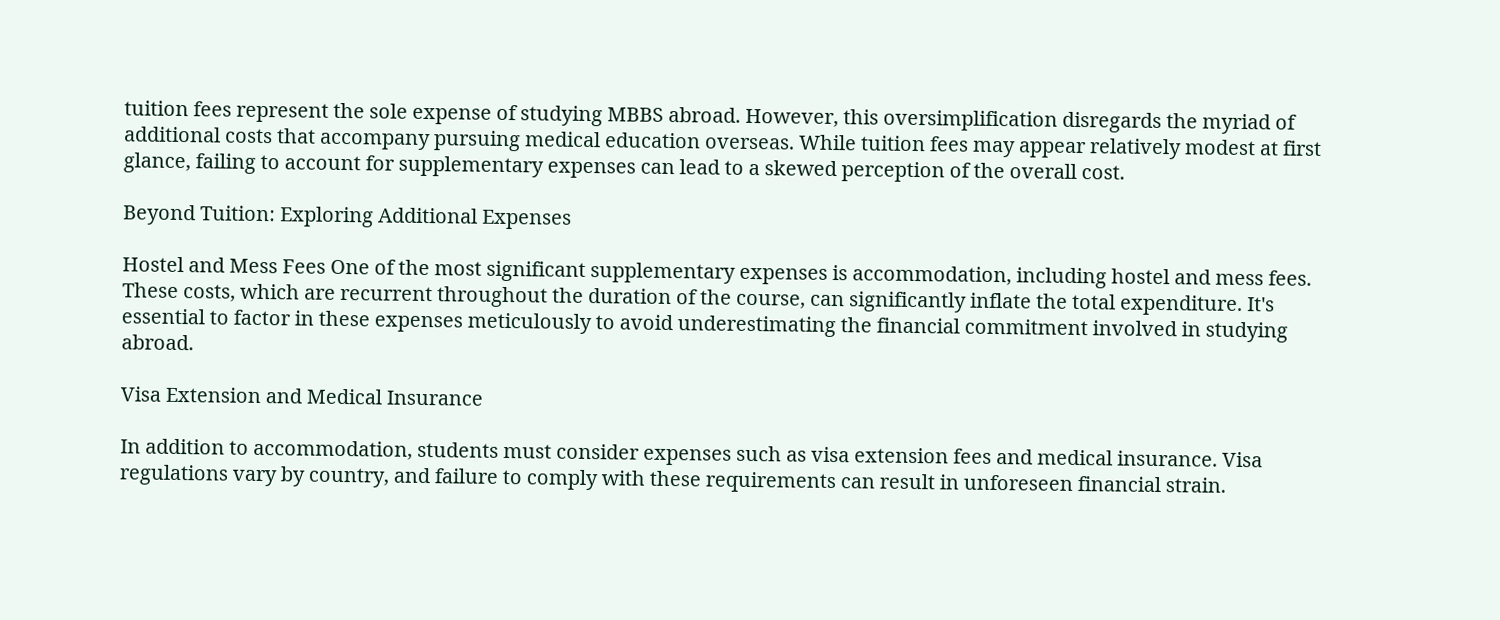tuition fees represent the sole expense of studying MBBS abroad. However, this oversimplification disregards the myriad of additional costs that accompany pursuing medical education overseas. While tuition fees may appear relatively modest at first glance, failing to account for supplementary expenses can lead to a skewed perception of the overall cost.

Beyond Tuition: Exploring Additional Expenses

Hostel and Mess Fees One of the most significant supplementary expenses is accommodation, including hostel and mess fees. These costs, which are recurrent throughout the duration of the course, can significantly inflate the total expenditure. It's essential to factor in these expenses meticulously to avoid underestimating the financial commitment involved in studying abroad.

Visa Extension and Medical Insurance

In addition to accommodation, students must consider expenses such as visa extension fees and medical insurance. Visa regulations vary by country, and failure to comply with these requirements can result in unforeseen financial strain.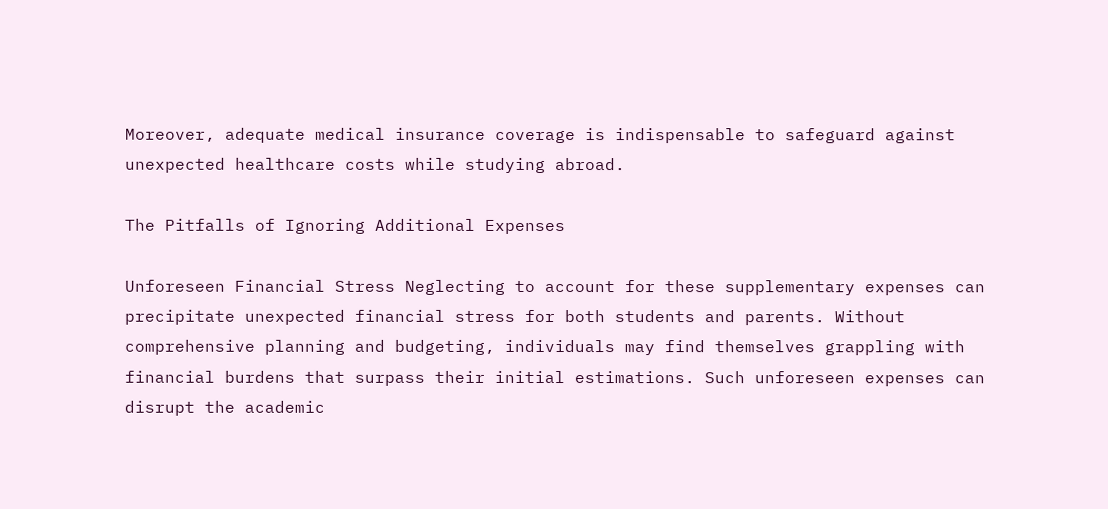Moreover, adequate medical insurance coverage is indispensable to safeguard against unexpected healthcare costs while studying abroad.

The Pitfalls of Ignoring Additional Expenses

Unforeseen Financial Stress Neglecting to account for these supplementary expenses can precipitate unexpected financial stress for both students and parents. Without comprehensive planning and budgeting, individuals may find themselves grappling with financial burdens that surpass their initial estimations. Such unforeseen expenses can disrupt the academic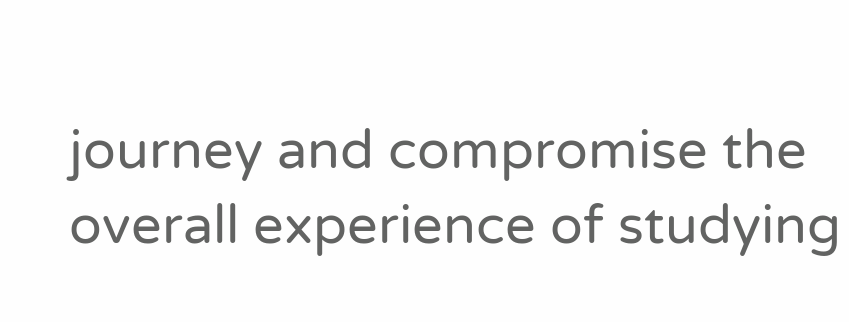journey and compromise the overall experience of studying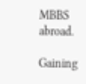MBBS abroad.

Gaining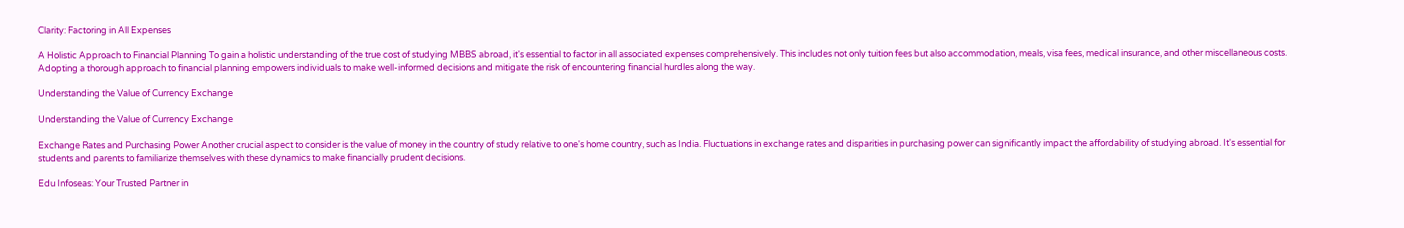Clarity: Factoring in All Expenses

A Holistic Approach to Financial Planning To gain a holistic understanding of the true cost of studying MBBS abroad, it's essential to factor in all associated expenses comprehensively. This includes not only tuition fees but also accommodation, meals, visa fees, medical insurance, and other miscellaneous costs. Adopting a thorough approach to financial planning empowers individuals to make well-informed decisions and mitigate the risk of encountering financial hurdles along the way.

Understanding the Value of Currency Exchange

Understanding the Value of Currency Exchange

Exchange Rates and Purchasing Power Another crucial aspect to consider is the value of money in the country of study relative to one's home country, such as India. Fluctuations in exchange rates and disparities in purchasing power can significantly impact the affordability of studying abroad. It's essential for students and parents to familiarize themselves with these dynamics to make financially prudent decisions.

Edu Infoseas: Your Trusted Partner in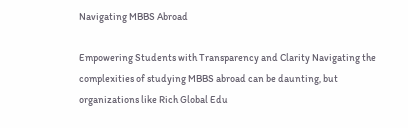Navigating MBBS Abroad

Empowering Students with Transparency and Clarity Navigating the complexities of studying MBBS abroad can be daunting, but organizations like Rich Global Edu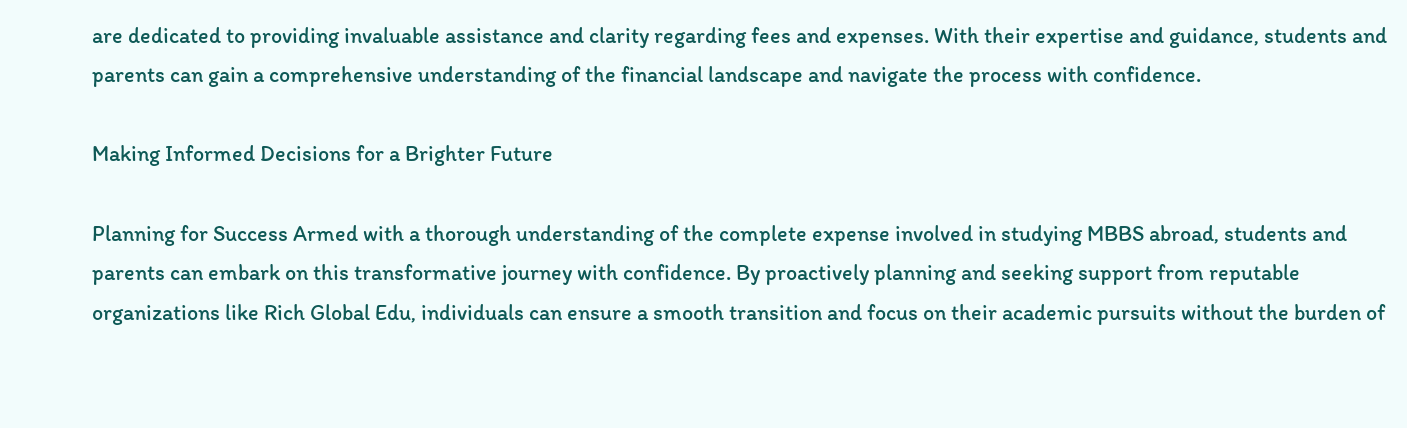are dedicated to providing invaluable assistance and clarity regarding fees and expenses. With their expertise and guidance, students and parents can gain a comprehensive understanding of the financial landscape and navigate the process with confidence.

Making Informed Decisions for a Brighter Future

Planning for Success Armed with a thorough understanding of the complete expense involved in studying MBBS abroad, students and parents can embark on this transformative journey with confidence. By proactively planning and seeking support from reputable organizations like Rich Global Edu, individuals can ensure a smooth transition and focus on their academic pursuits without the burden of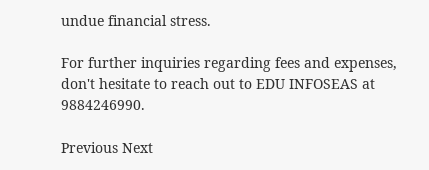undue financial stress.

For further inquiries regarding fees and expenses, don't hesitate to reach out to EDU INFOSEAS at 9884246990.

Previous Next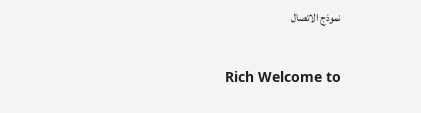نموذج الاتصال

Rich Welcome to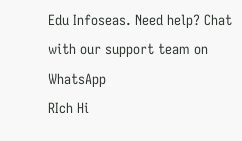Edu Infoseas. Need help? Chat with our support team on WhatsApp
RIch Hi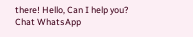there! Hello, Can I help you?
Chat WhatsApp